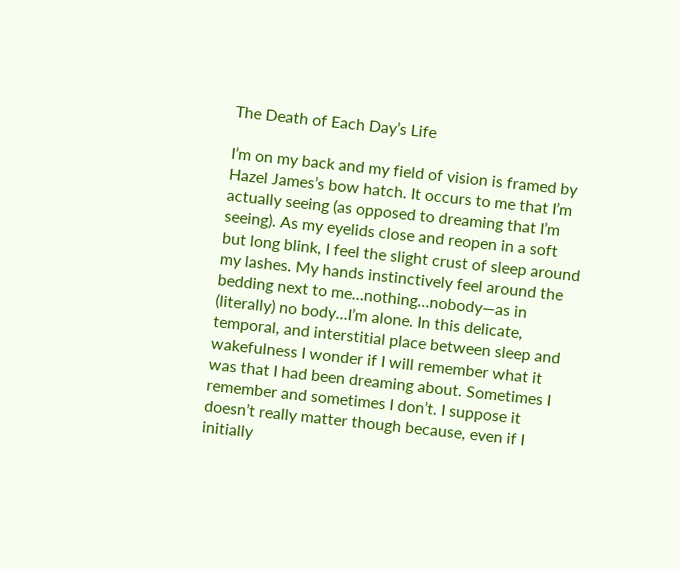The Death of Each Day’s Life

I’m on my back and my field of vision is framed by Hazel James’s bow hatch. It occurs to me that I’m actually seeing (as opposed to dreaming that I’m seeing). As my eyelids close and reopen in a soft but long blink, I feel the slight crust of sleep around my lashes. My hands instinctively feel around the bedding next to me…nothing…nobody—as in (literally) no body…I’m alone. In this delicate, temporal, and interstitial place between sleep and wakefulness I wonder if I will remember what it was that I had been dreaming about. Sometimes I remember and sometimes I don’t. I suppose it doesn’t really matter though because, even if I initially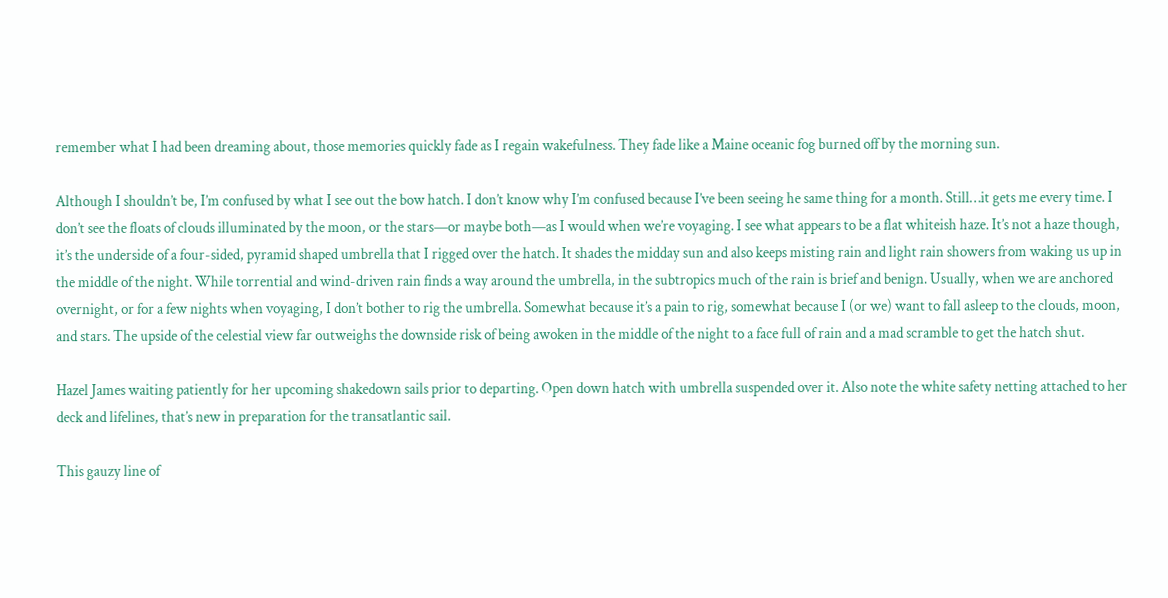remember what I had been dreaming about, those memories quickly fade as I regain wakefulness. They fade like a Maine oceanic fog burned off by the morning sun.

Although I shouldn’t be, I’m confused by what I see out the bow hatch. I don’t know why I’m confused because I’ve been seeing he same thing for a month. Still…it gets me every time. I don’t see the floats of clouds illuminated by the moon, or the stars—or maybe both—as I would when we’re voyaging. I see what appears to be a flat whiteish haze. It’s not a haze though, it’s the underside of a four-sided, pyramid shaped umbrella that I rigged over the hatch. It shades the midday sun and also keeps misting rain and light rain showers from waking us up in the middle of the night. While torrential and wind-driven rain finds a way around the umbrella, in the subtropics much of the rain is brief and benign. Usually, when we are anchored overnight, or for a few nights when voyaging, I don’t bother to rig the umbrella. Somewhat because it’s a pain to rig, somewhat because I (or we) want to fall asleep to the clouds, moon, and stars. The upside of the celestial view far outweighs the downside risk of being awoken in the middle of the night to a face full of rain and a mad scramble to get the hatch shut.

Hazel James waiting patiently for her upcoming shakedown sails prior to departing. Open down hatch with umbrella suspended over it. Also note the white safety netting attached to her deck and lifelines, that’s new in preparation for the transatlantic sail.

This gauzy line of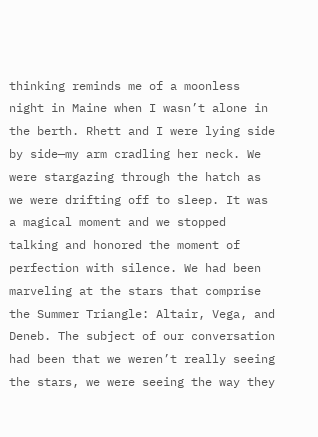thinking reminds me of a moonless night in Maine when I wasn’t alone in the berth. Rhett and I were lying side by side—my arm cradling her neck. We were stargazing through the hatch as we were drifting off to sleep. It was a magical moment and we stopped talking and honored the moment of perfection with silence. We had been marveling at the stars that comprise the Summer Triangle: Altair, Vega, and Deneb. The subject of our conversation had been that we weren’t really seeing the stars, we were seeing the way they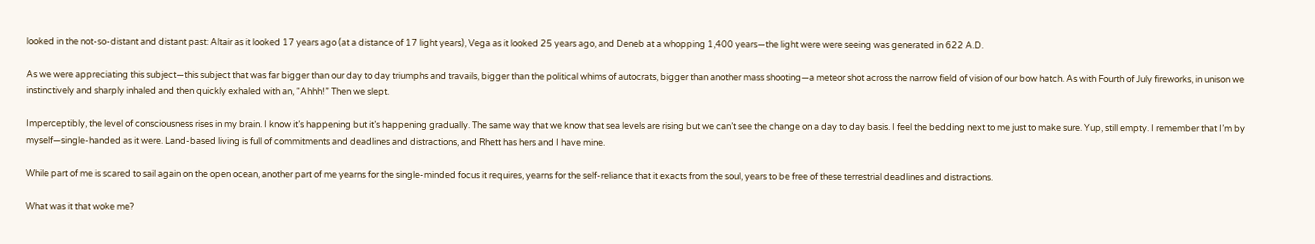looked in the not-so-distant and distant past: Altair as it looked 17 years ago (at a distance of 17 light years), Vega as it looked 25 years ago, and Deneb at a whopping 1,400 years—the light were were seeing was generated in 622 A.D.

As we were appreciating this subject—this subject that was far bigger than our day to day triumphs and travails, bigger than the political whims of autocrats, bigger than another mass shooting—a meteor shot across the narrow field of vision of our bow hatch. As with Fourth of July fireworks, in unison we instinctively and sharply inhaled and then quickly exhaled with an, “Ahhh!” Then we slept.

Imperceptibly, the level of consciousness rises in my brain. I know it’s happening but it’s happening gradually. The same way that we know that sea levels are rising but we can’t see the change on a day to day basis. I feel the bedding next to me just to make sure. Yup, still empty. I remember that I’m by myself—single-handed as it were. Land-based living is full of commitments and deadlines and distractions, and Rhett has hers and I have mine.

While part of me is scared to sail again on the open ocean, another part of me yearns for the single-minded focus it requires, yearns for the self-reliance that it exacts from the soul, years to be free of these terrestrial deadlines and distractions.

What was it that woke me?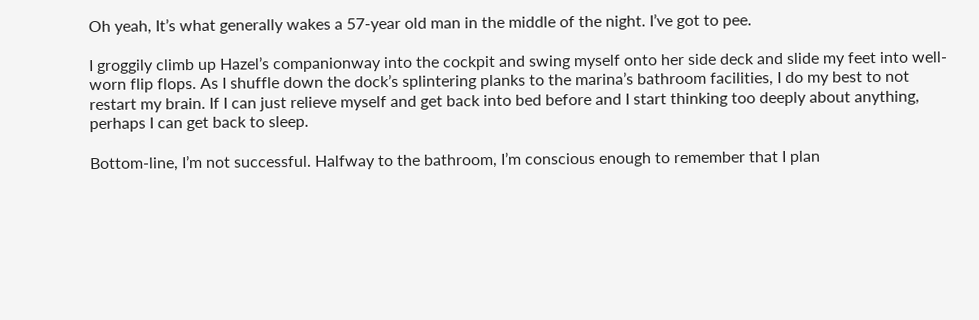Oh yeah, It’s what generally wakes a 57-year old man in the middle of the night. I’ve got to pee.

I groggily climb up Hazel’s companionway into the cockpit and swing myself onto her side deck and slide my feet into well-worn flip flops. As I shuffle down the dock’s splintering planks to the marina’s bathroom facilities, I do my best to not restart my brain. If I can just relieve myself and get back into bed before and I start thinking too deeply about anything, perhaps I can get back to sleep.

Bottom-line, I’m not successful. Halfway to the bathroom, I’m conscious enough to remember that I plan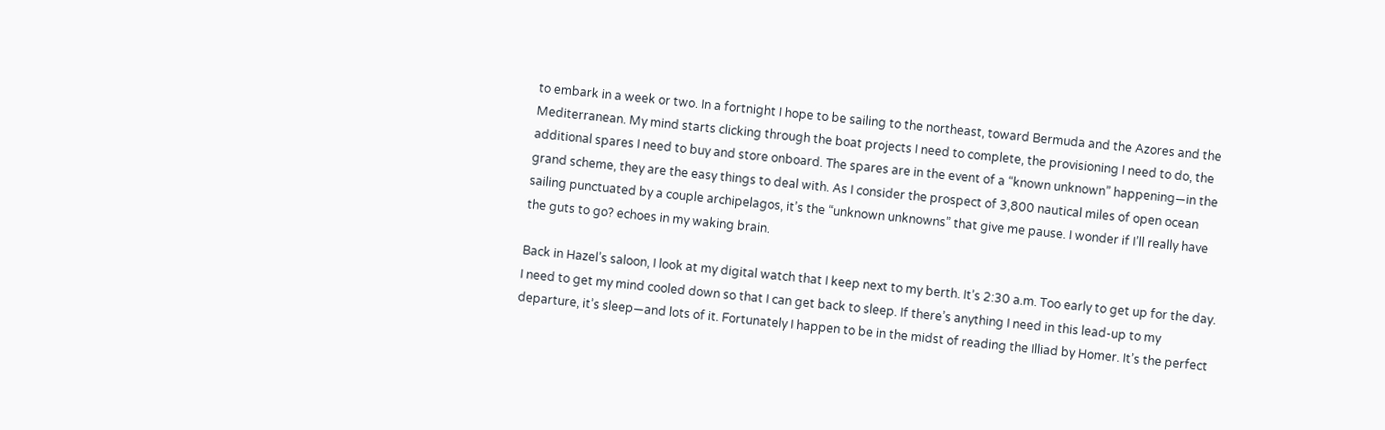to embark in a week or two. In a fortnight I hope to be sailing to the northeast, toward Bermuda and the Azores and the Mediterranean. My mind starts clicking through the boat projects I need to complete, the provisioning I need to do, the additional spares I need to buy and store onboard. The spares are in the event of a “known unknown” happening—in the grand scheme, they are the easy things to deal with. As I consider the prospect of 3,800 nautical miles of open ocean sailing punctuated by a couple archipelagos, it’s the “unknown unknowns” that give me pause. I wonder if I’ll really have the guts to go? echoes in my waking brain.

Back in Hazel’s saloon, I look at my digital watch that I keep next to my berth. It’s 2:30 a.m. Too early to get up for the day. I need to get my mind cooled down so that I can get back to sleep. If there’s anything I need in this lead-up to my departure, it’s sleep—and lots of it. Fortunately I happen to be in the midst of reading the Illiad by Homer. It’s the perfect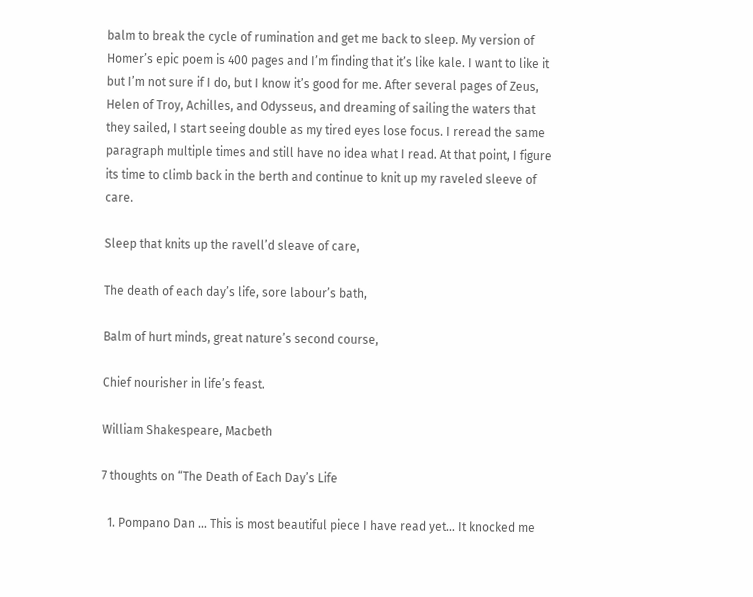balm to break the cycle of rumination and get me back to sleep. My version of Homer’s epic poem is 400 pages and I’m finding that it’s like kale. I want to like it but I’m not sure if I do, but I know it’s good for me. After several pages of Zeus, Helen of Troy, Achilles, and Odysseus, and dreaming of sailing the waters that they sailed, I start seeing double as my tired eyes lose focus. I reread the same paragraph multiple times and still have no idea what I read. At that point, I figure its time to climb back in the berth and continue to knit up my raveled sleeve of care.

Sleep that knits up the ravell’d sleave of care,

The death of each day’s life, sore labour’s bath,

Balm of hurt minds, great nature’s second course,

Chief nourisher in life’s feast.

William Shakespeare, Macbeth

7 thoughts on “The Death of Each Day’s Life

  1. Pompano Dan … This is most beautiful piece I have read yet… It knocked me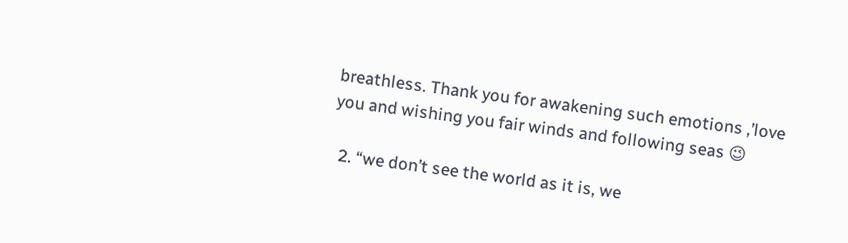breathless. Thank you for awakening such emotions ,’love you and wishing you fair winds and following seas 😉

  2. “we don’t see the world as it is, we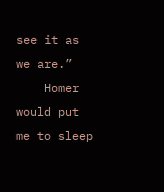see it as we are.”
    Homer would put me to sleep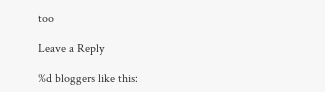too

Leave a Reply

%d bloggers like this: